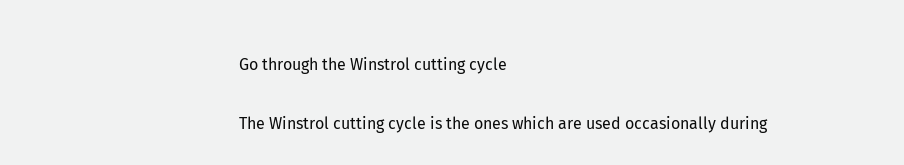Go through the Winstrol cutting cycle

The Winstrol cutting cycle is the ones which are used occasionally during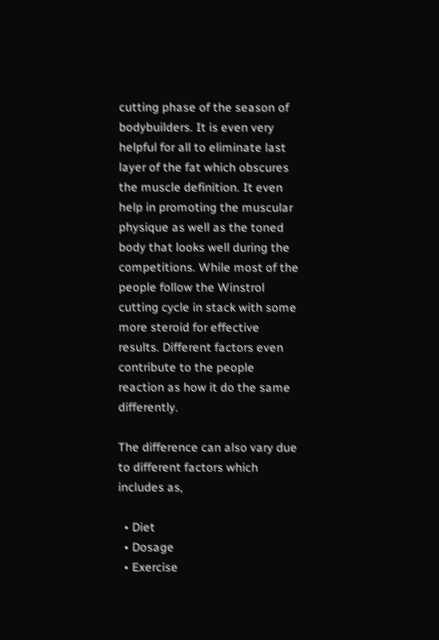cutting phase of the season of bodybuilders. It is even very helpful for all to eliminate last layer of the fat which obscures the muscle definition. It even help in promoting the muscular physique as well as the toned body that looks well during the competitions. While most of the people follow the Winstrol cutting cycle in stack with some more steroid for effective results. Different factors even contribute to the people reaction as how it do the same differently.

The difference can also vary due to different factors which includes as,

  • Diet
  • Dosage
  • Exercise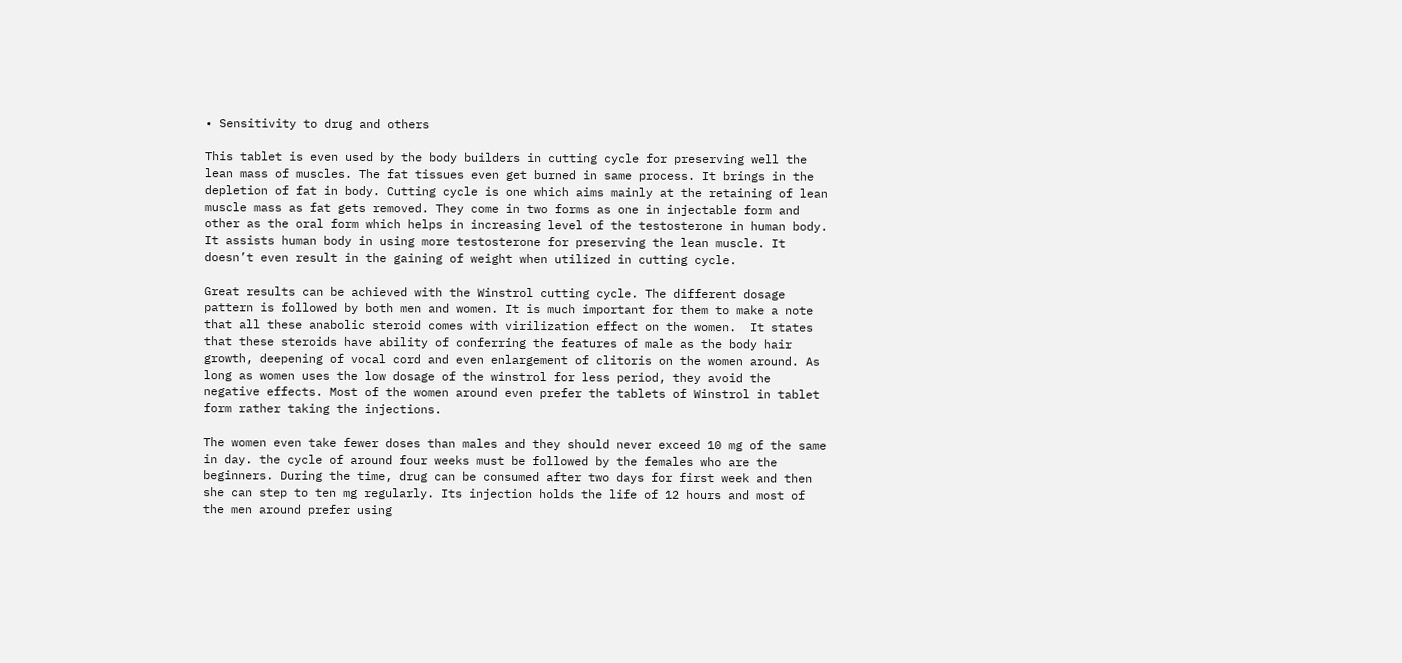• Sensitivity to drug and others

This tablet is even used by the body builders in cutting cycle for preserving well the lean mass of muscles. The fat tissues even get burned in same process. It brings in the depletion of fat in body. Cutting cycle is one which aims mainly at the retaining of lean muscle mass as fat gets removed. They come in two forms as one in injectable form and other as the oral form which helps in increasing level of the testosterone in human body. It assists human body in using more testosterone for preserving the lean muscle. It doesn’t even result in the gaining of weight when utilized in cutting cycle.

Great results can be achieved with the Winstrol cutting cycle. The different dosage pattern is followed by both men and women. It is much important for them to make a note that all these anabolic steroid comes with virilization effect on the women.  It states that these steroids have ability of conferring the features of male as the body hair growth, deepening of vocal cord and even enlargement of clitoris on the women around. As long as women uses the low dosage of the winstrol for less period, they avoid the negative effects. Most of the women around even prefer the tablets of Winstrol in tablet form rather taking the injections.

The women even take fewer doses than males and they should never exceed 10 mg of the same in day. the cycle of around four weeks must be followed by the females who are the beginners. During the time, drug can be consumed after two days for first week and then she can step to ten mg regularly. Its injection holds the life of 12 hours and most of the men around prefer using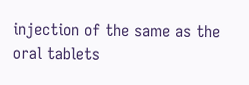injection of the same as the oral tablets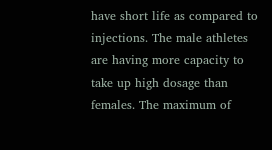have short life as compared to injections. The male athletes are having more capacity to take up high dosage than females. The maximum of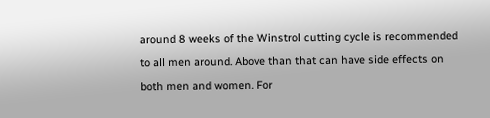around 8 weeks of the Winstrol cutting cycle is recommended to all men around. Above than that can have side effects on both men and women. For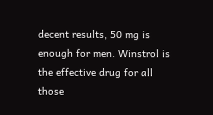decent results, 50 mg is enough for men. Winstrol is the effective drug for all those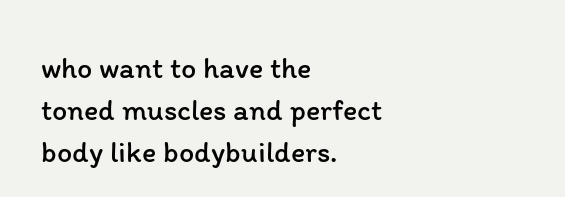who want to have the toned muscles and perfect body like bodybuilders.